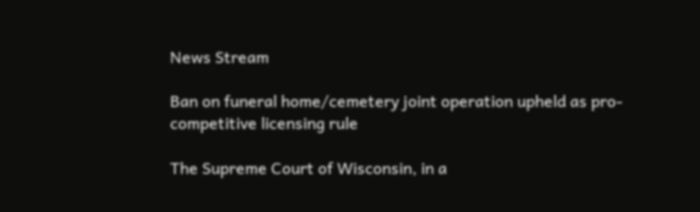News Stream

Ban on funeral home/cemetery joint operation upheld as pro-competitive licensing rule

The Supreme Court of Wisconsin, in a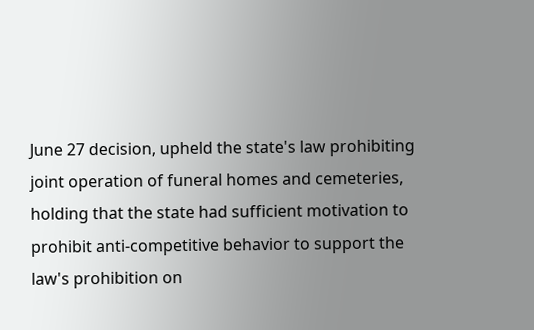June 27 decision, upheld the state's law prohibiting joint operation of funeral homes and cemeteries, holding that the state had sufficient motivation to prohibit anti-competitive behavior to support the law's prohibition on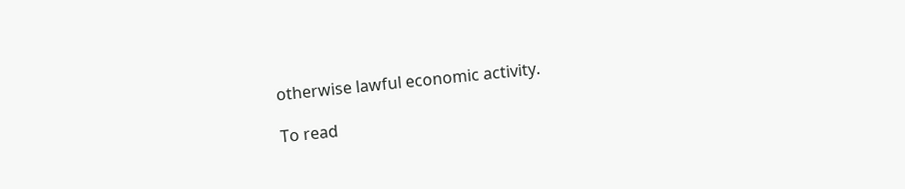otherwise lawful economic activity.

To read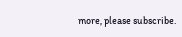more, please subscribe.